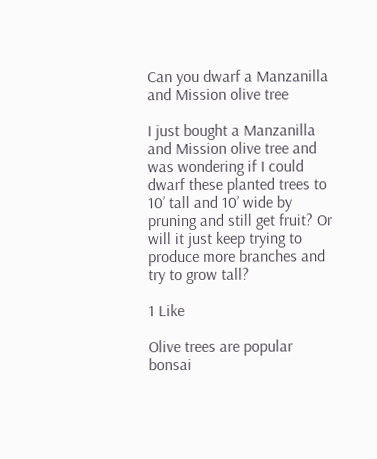Can you dwarf a Manzanilla and Mission olive tree

I just bought a Manzanilla and Mission olive tree and was wondering if I could dwarf these planted trees to 10’ tall and 10’ wide by pruning and still get fruit? Or will it just keep trying to produce more branches and try to grow tall?

1 Like

Olive trees are popular bonsai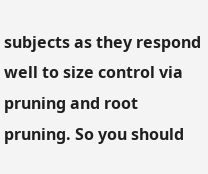subjects as they respond well to size control via pruning and root pruning. So you should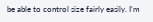be able to control size fairly easily. I’m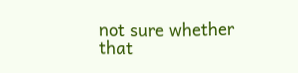not sure whether that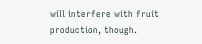will interfere with fruit production, though.